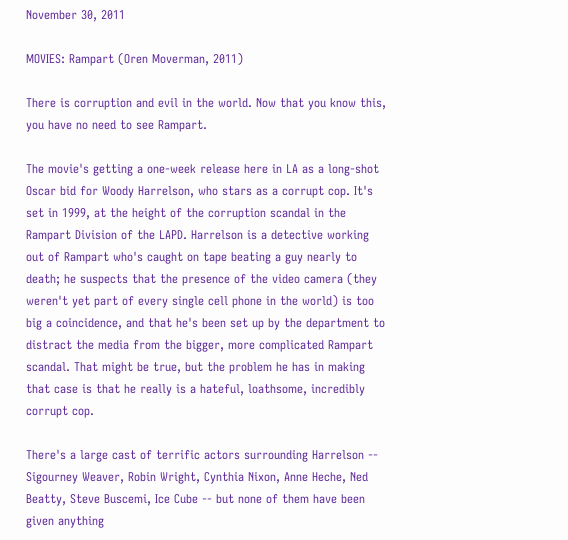November 30, 2011

MOVIES: Rampart (Oren Moverman, 2011)

There is corruption and evil in the world. Now that you know this, you have no need to see Rampart.

The movie's getting a one-week release here in LA as a long-shot Oscar bid for Woody Harrelson, who stars as a corrupt cop. It's set in 1999, at the height of the corruption scandal in the Rampart Division of the LAPD. Harrelson is a detective working out of Rampart who's caught on tape beating a guy nearly to death; he suspects that the presence of the video camera (they weren't yet part of every single cell phone in the world) is too big a coincidence, and that he's been set up by the department to distract the media from the bigger, more complicated Rampart scandal. That might be true, but the problem he has in making that case is that he really is a hateful, loathsome, incredibly corrupt cop.

There's a large cast of terrific actors surrounding Harrelson -- Sigourney Weaver, Robin Wright, Cynthia Nixon, Anne Heche, Ned Beatty, Steve Buscemi, Ice Cube -- but none of them have been given anything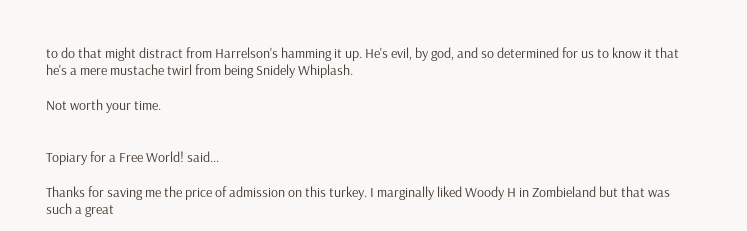to do that might distract from Harrelson's hamming it up. He's evil, by god, and so determined for us to know it that he's a mere mustache twirl from being Snidely Whiplash.

Not worth your time.


Topiary for a Free World! said...

Thanks for saving me the price of admission on this turkey. I marginally liked Woody H in Zombieland but that was such a great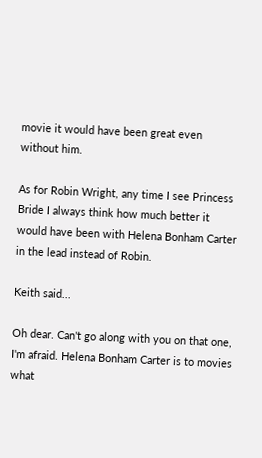movie it would have been great even without him.

As for Robin Wright, any time I see Princess Bride I always think how much better it would have been with Helena Bonham Carter in the lead instead of Robin.

Keith said...

Oh dear. Can't go along with you on that one, I'm afraid. Helena Bonham Carter is to movies what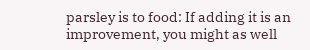parsley is to food: If adding it is an improvement, you might as well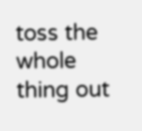toss the whole thing out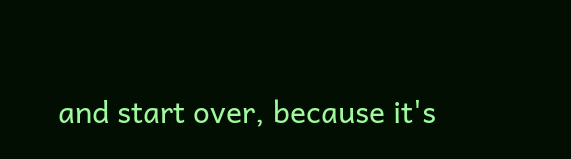and start over, because it's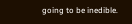going to be inedible.